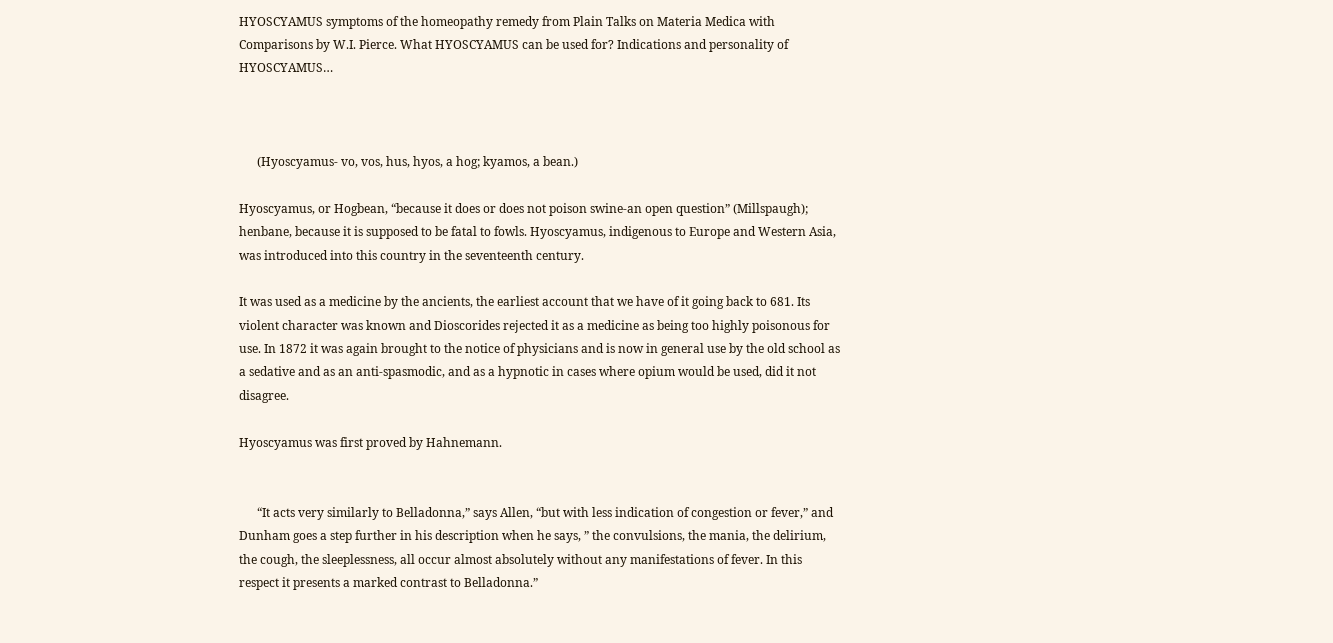HYOSCYAMUS symptoms of the homeopathy remedy from Plain Talks on Materia Medica with Comparisons by W.I. Pierce. What HYOSCYAMUS can be used for? Indications and personality of HYOSCYAMUS…



      (Hyoscyamus- vo, vos, hus, hyos, a hog; kyamos, a bean.)

Hyoscyamus, or Hogbean, “because it does or does not poison swine-an open question” (Millspaugh); henbane, because it is supposed to be fatal to fowls. Hyoscyamus, indigenous to Europe and Western Asia, was introduced into this country in the seventeenth century.

It was used as a medicine by the ancients, the earliest account that we have of it going back to 681. Its violent character was known and Dioscorides rejected it as a medicine as being too highly poisonous for use. In 1872 it was again brought to the notice of physicians and is now in general use by the old school as a sedative and as an anti-spasmodic, and as a hypnotic in cases where opium would be used, did it not disagree.

Hyoscyamus was first proved by Hahnemann.


      “It acts very similarly to Belladonna,” says Allen, “but with less indication of congestion or fever,” and Dunham goes a step further in his description when he says, ” the convulsions, the mania, the delirium, the cough, the sleeplessness, all occur almost absolutely without any manifestations of fever. In this respect it presents a marked contrast to Belladonna.”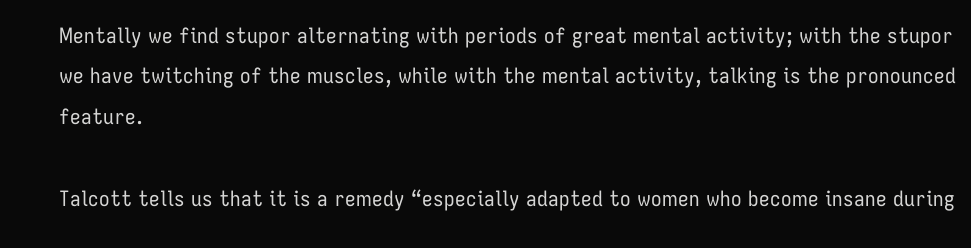Mentally we find stupor alternating with periods of great mental activity; with the stupor we have twitching of the muscles, while with the mental activity, talking is the pronounced feature.

Talcott tells us that it is a remedy “especially adapted to women who become insane during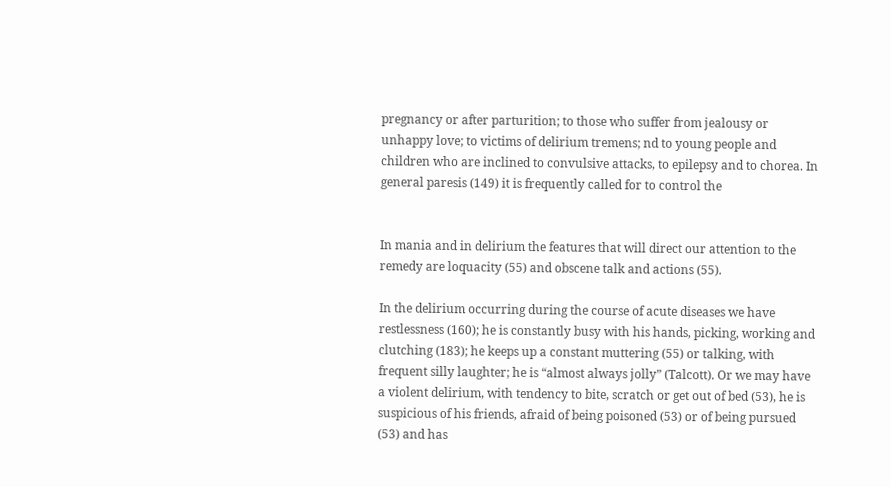pregnancy or after parturition; to those who suffer from jealousy or unhappy love; to victims of delirium tremens; nd to young people and children who are inclined to convulsive attacks, to epilepsy and to chorea. In general paresis (149) it is frequently called for to control the


In mania and in delirium the features that will direct our attention to the remedy are loquacity (55) and obscene talk and actions (55).

In the delirium occurring during the course of acute diseases we have restlessness (160); he is constantly busy with his hands, picking, working and clutching (183); he keeps up a constant muttering (55) or talking, with frequent silly laughter; he is “almost always jolly” (Talcott). Or we may have a violent delirium, with tendency to bite, scratch or get out of bed (53), he is suspicious of his friends, afraid of being poisoned (53) or of being pursued (53) and has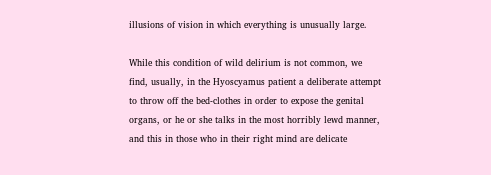illusions of vision in which everything is unusually large.

While this condition of wild delirium is not common, we find, usually, in the Hyoscyamus patient a deliberate attempt to throw off the bed-clothes in order to expose the genital organs, or he or she talks in the most horribly lewd manner, and this in those who in their right mind are delicate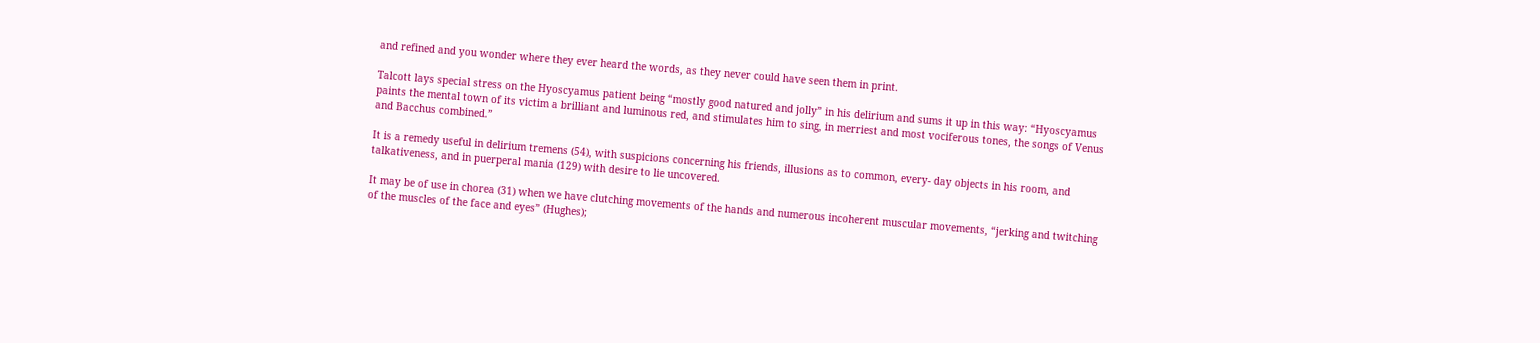and refined and you wonder where they ever heard the words, as they never could have seen them in print.

Talcott lays special stress on the Hyoscyamus patient being “mostly good natured and jolly” in his delirium and sums it up in this way: “Hyoscyamus paints the mental town of its victim a brilliant and luminous red, and stimulates him to sing, in merriest and most vociferous tones, the songs of Venus and Bacchus combined.”

It is a remedy useful in delirium tremens (54), with suspicions concerning his friends, illusions as to common, every- day objects in his room, and talkativeness, and in puerperal mania (129) with desire to lie uncovered.

It may be of use in chorea (31) when we have clutching movements of the hands and numerous incoherent muscular movements, “jerking and twitching of the muscles of the face and eyes” (Hughes);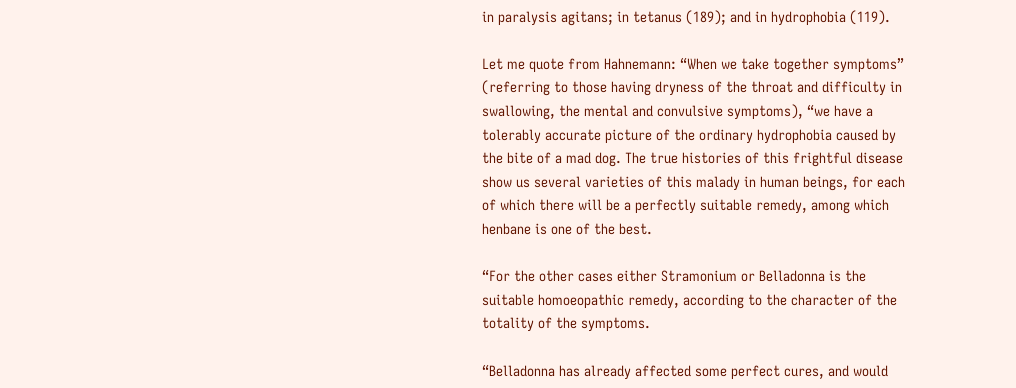in paralysis agitans; in tetanus (189); and in hydrophobia (119).

Let me quote from Hahnemann: “When we take together symptoms” (referring to those having dryness of the throat and difficulty in swallowing, the mental and convulsive symptoms), “we have a tolerably accurate picture of the ordinary hydrophobia caused by the bite of a mad dog. The true histories of this frightful disease show us several varieties of this malady in human beings, for each of which there will be a perfectly suitable remedy, among which henbane is one of the best.

“For the other cases either Stramonium or Belladonna is the suitable homoeopathic remedy, according to the character of the totality of the symptoms.

“Belladonna has already affected some perfect cures, and would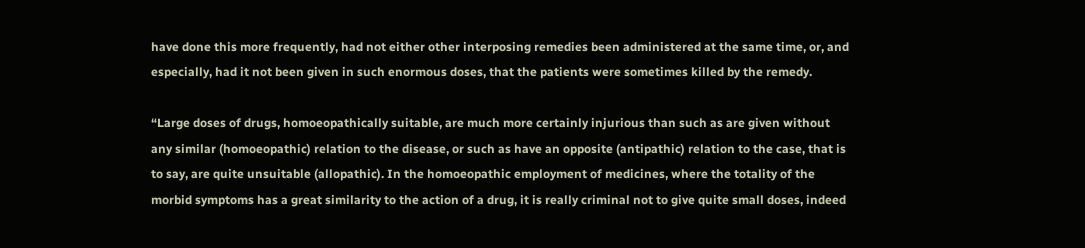have done this more frequently, had not either other interposing remedies been administered at the same time, or, and especially, had it not been given in such enormous doses, that the patients were sometimes killed by the remedy.

“Large doses of drugs, homoeopathically suitable, are much more certainly injurious than such as are given without any similar (homoeopathic) relation to the disease, or such as have an opposite (antipathic) relation to the case, that is to say, are quite unsuitable (allopathic). In the homoeopathic employment of medicines, where the totality of the morbid symptoms has a great similarity to the action of a drug, it is really criminal not to give quite small doses, indeed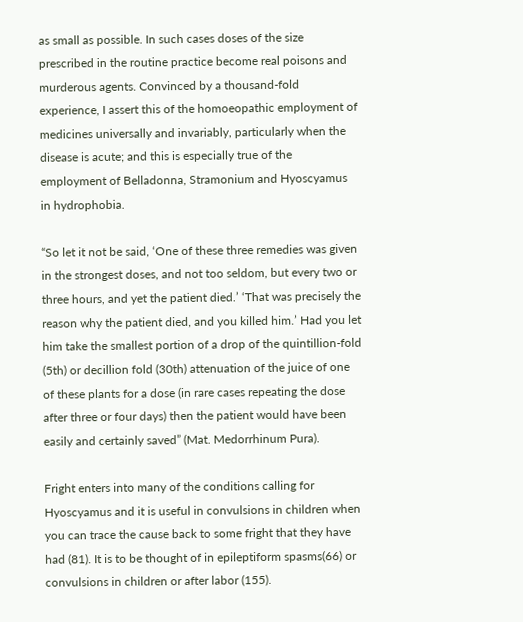as small as possible. In such cases doses of the size prescribed in the routine practice become real poisons and murderous agents. Convinced by a thousand-fold experience, I assert this of the homoeopathic employment of medicines universally and invariably, particularly when the disease is acute; and this is especially true of the employment of Belladonna, Stramonium and Hyoscyamus in hydrophobia.

“So let it not be said, ‘One of these three remedies was given in the strongest doses, and not too seldom, but every two or three hours, and yet the patient died.’ ‘That was precisely the reason why the patient died, and you killed him.’ Had you let him take the smallest portion of a drop of the quintillion-fold (5th) or decillion fold (30th) attenuation of the juice of one of these plants for a dose (in rare cases repeating the dose after three or four days) then the patient would have been easily and certainly saved” (Mat. Medorrhinum Pura).

Fright enters into many of the conditions calling for Hyoscyamus and it is useful in convulsions in children when you can trace the cause back to some fright that they have had (81). It is to be thought of in epileptiform spasms(66) or convulsions in children or after labor (155).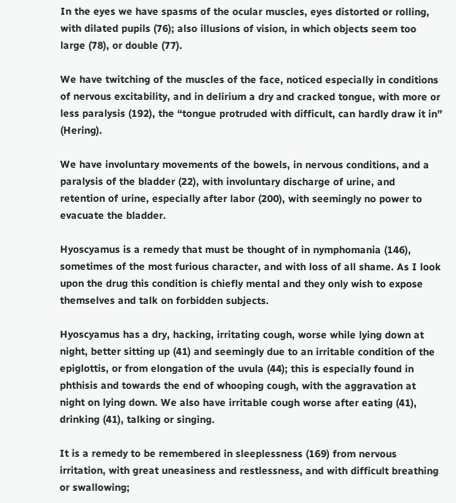In the eyes we have spasms of the ocular muscles, eyes distorted or rolling, with dilated pupils (76); also illusions of vision, in which objects seem too large (78), or double (77).

We have twitching of the muscles of the face, noticed especially in conditions of nervous excitability, and in delirium a dry and cracked tongue, with more or less paralysis (192), the “tongue protruded with difficult, can hardly draw it in” (Hering).

We have involuntary movements of the bowels, in nervous conditions, and a paralysis of the bladder (22), with involuntary discharge of urine, and retention of urine, especially after labor (200), with seemingly no power to evacuate the bladder.

Hyoscyamus is a remedy that must be thought of in nymphomania (146), sometimes of the most furious character, and with loss of all shame. As I look upon the drug this condition is chiefly mental and they only wish to expose themselves and talk on forbidden subjects.

Hyoscyamus has a dry, hacking, irritating cough, worse while lying down at night, better sitting up (41) and seemingly due to an irritable condition of the epiglottis, or from elongation of the uvula (44); this is especially found in phthisis and towards the end of whooping cough, with the aggravation at night on lying down. We also have irritable cough worse after eating (41), drinking (41), talking or singing.

It is a remedy to be remembered in sleeplessness (169) from nervous irritation, with great uneasiness and restlessness, and with difficult breathing or swallowing;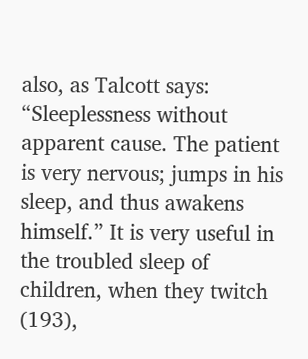also, as Talcott says: “Sleeplessness without apparent cause. The patient is very nervous; jumps in his sleep, and thus awakens himself.” It is very useful in the troubled sleep of children, when they twitch (193),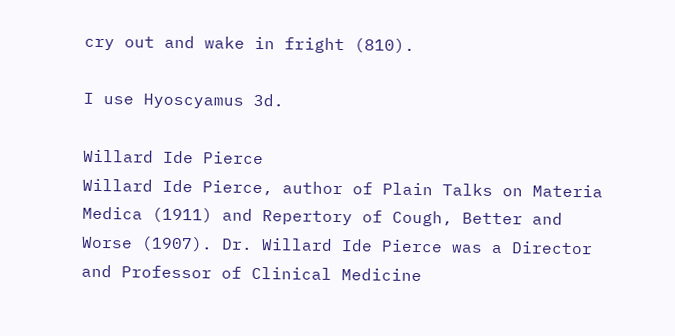cry out and wake in fright (810).

I use Hyoscyamus 3d.

Willard Ide Pierce
Willard Ide Pierce, author of Plain Talks on Materia Medica (1911) and Repertory of Cough, Better and Worse (1907). Dr. Willard Ide Pierce was a Director and Professor of Clinical Medicine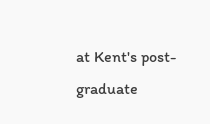at Kent's post-graduate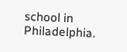school in Philadelphia.